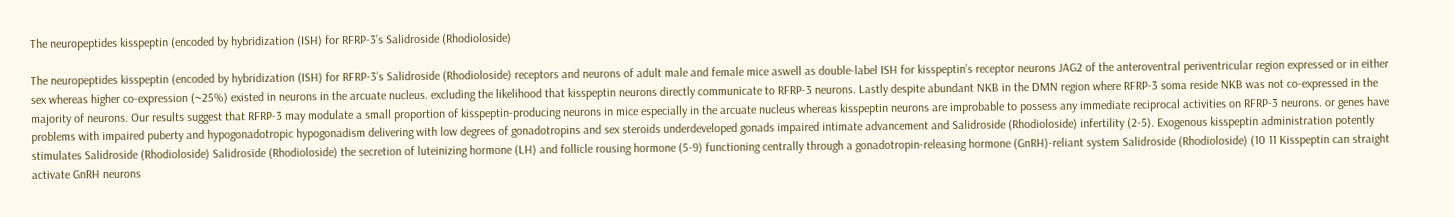The neuropeptides kisspeptin (encoded by hybridization (ISH) for RFRP-3’s Salidroside (Rhodioloside)

The neuropeptides kisspeptin (encoded by hybridization (ISH) for RFRP-3’s Salidroside (Rhodioloside) receptors and neurons of adult male and female mice aswell as double-label ISH for kisspeptin’s receptor neurons JAG2 of the anteroventral periventricular region expressed or in either sex whereas higher co-expression (~25%) existed in neurons in the arcuate nucleus. excluding the likelihood that kisspeptin neurons directly communicate to RFRP-3 neurons. Lastly despite abundant NKB in the DMN region where RFRP-3 soma reside NKB was not co-expressed in the majority of neurons. Our results suggest that RFRP-3 may modulate a small proportion of kisspeptin-producing neurons in mice especially in the arcuate nucleus whereas kisspeptin neurons are improbable to possess any immediate reciprocal activities on RFRP-3 neurons. or genes have problems with impaired puberty and hypogonadotropic hypogonadism delivering with low degrees of gonadotropins and sex steroids underdeveloped gonads impaired intimate advancement and Salidroside (Rhodioloside) infertility (2-5). Exogenous kisspeptin administration potently stimulates Salidroside (Rhodioloside) Salidroside (Rhodioloside) the secretion of luteinizing hormone (LH) and follicle rousing hormone (5-9) functioning centrally through a gonadotropin-releasing hormone (GnRH)-reliant system Salidroside (Rhodioloside) (10 11 Kisspeptin can straight activate GnRH neurons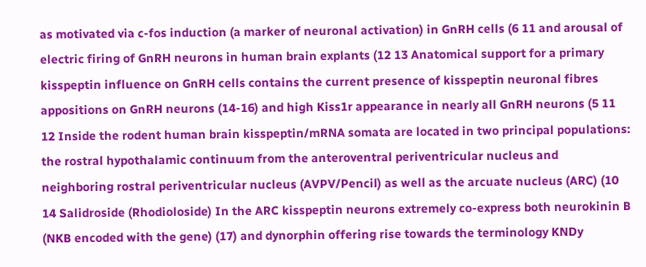as motivated via c-fos induction (a marker of neuronal activation) in GnRH cells (6 11 and arousal of electric firing of GnRH neurons in human brain explants (12 13 Anatomical support for a primary kisspeptin influence on GnRH cells contains the current presence of kisspeptin neuronal fibres appositions on GnRH neurons (14-16) and high Kiss1r appearance in nearly all GnRH neurons (5 11 12 Inside the rodent human brain kisspeptin/mRNA somata are located in two principal populations: the rostral hypothalamic continuum from the anteroventral periventricular nucleus and neighboring rostral periventricular nucleus (AVPV/Pencil) as well as the arcuate nucleus (ARC) (10 14 Salidroside (Rhodioloside) In the ARC kisspeptin neurons extremely co-express both neurokinin B (NKB encoded with the gene) (17) and dynorphin offering rise towards the terminology KNDy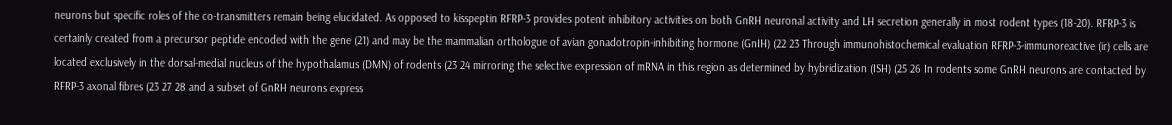neurons but specific roles of the co-transmitters remain being elucidated. As opposed to kisspeptin RFRP-3 provides potent inhibitory activities on both GnRH neuronal activity and LH secretion generally in most rodent types (18-20). RFRP-3 is certainly created from a precursor peptide encoded with the gene (21) and may be the mammalian orthologue of avian gonadotropin-inhibiting hormone (GnIH) (22 23 Through immunohistochemical evaluation RFRP-3-immunoreactive (ir) cells are located exclusively in the dorsal-medial nucleus of the hypothalamus (DMN) of rodents (23 24 mirroring the selective expression of mRNA in this region as determined by hybridization (ISH) (25 26 In rodents some GnRH neurons are contacted by RFRP-3 axonal fibres (23 27 28 and a subset of GnRH neurons express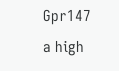Gpr147 a high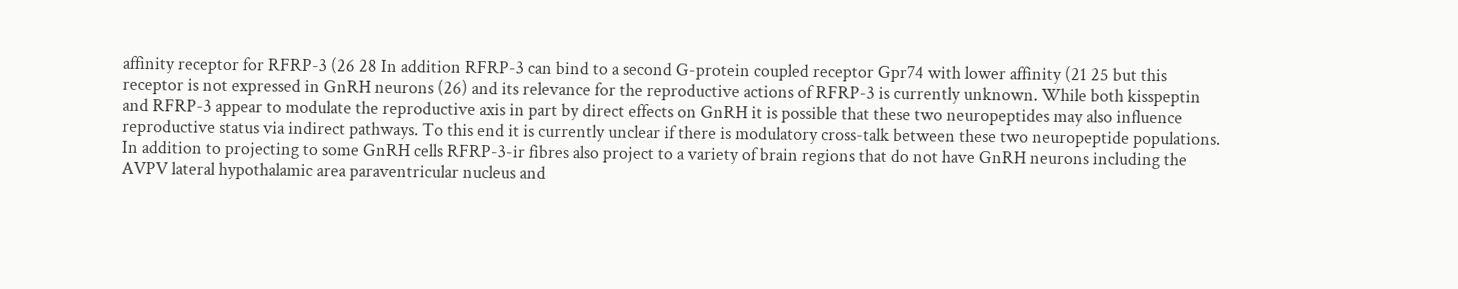affinity receptor for RFRP-3 (26 28 In addition RFRP-3 can bind to a second G-protein coupled receptor Gpr74 with lower affinity (21 25 but this receptor is not expressed in GnRH neurons (26) and its relevance for the reproductive actions of RFRP-3 is currently unknown. While both kisspeptin and RFRP-3 appear to modulate the reproductive axis in part by direct effects on GnRH it is possible that these two neuropeptides may also influence reproductive status via indirect pathways. To this end it is currently unclear if there is modulatory cross-talk between these two neuropeptide populations. In addition to projecting to some GnRH cells RFRP-3-ir fibres also project to a variety of brain regions that do not have GnRH neurons including the AVPV lateral hypothalamic area paraventricular nucleus and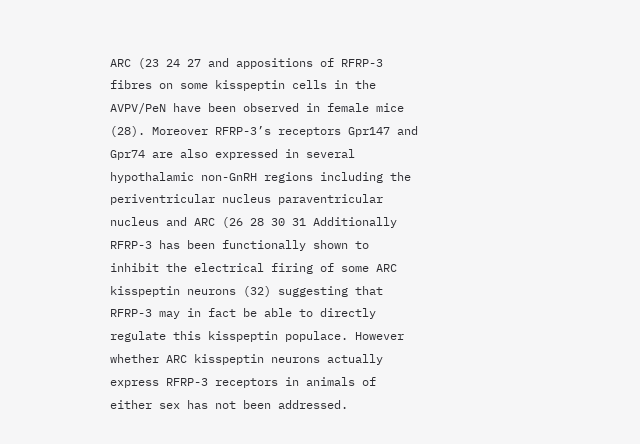ARC (23 24 27 and appositions of RFRP-3 fibres on some kisspeptin cells in the AVPV/PeN have been observed in female mice (28). Moreover RFRP-3’s receptors Gpr147 and Gpr74 are also expressed in several hypothalamic non-GnRH regions including the periventricular nucleus paraventricular nucleus and ARC (26 28 30 31 Additionally RFRP-3 has been functionally shown to inhibit the electrical firing of some ARC kisspeptin neurons (32) suggesting that RFRP-3 may in fact be able to directly regulate this kisspeptin populace. However whether ARC kisspeptin neurons actually express RFRP-3 receptors in animals of either sex has not been addressed.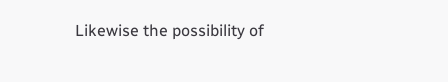Likewise the possibility of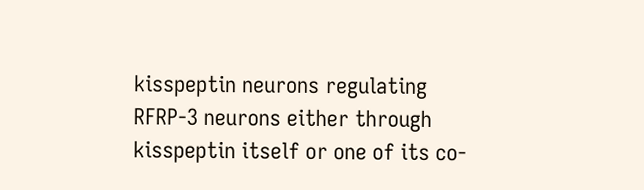kisspeptin neurons regulating RFRP-3 neurons either through kisspeptin itself or one of its co-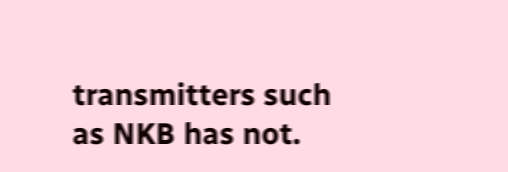transmitters such as NKB has not.